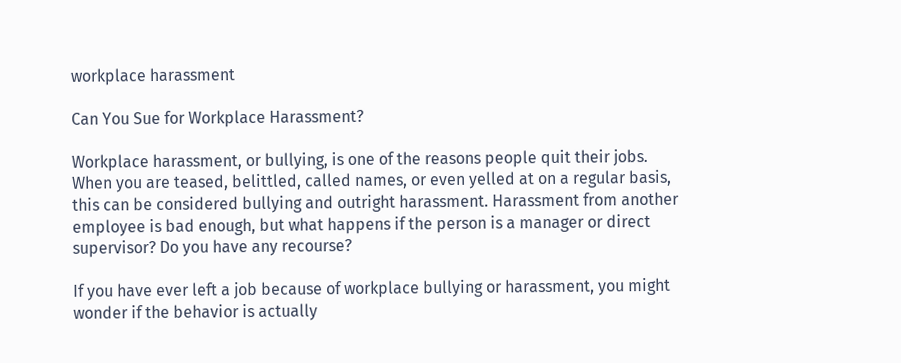workplace harassment

Can You Sue for Workplace Harassment?

Workplace harassment, or bullying, is one of the reasons people quit their jobs. When you are teased, belittled, called names, or even yelled at on a regular basis, this can be considered bullying and outright harassment. Harassment from another employee is bad enough, but what happens if the person is a manager or direct supervisor? Do you have any recourse?

If you have ever left a job because of workplace bullying or harassment, you might wonder if the behavior is actually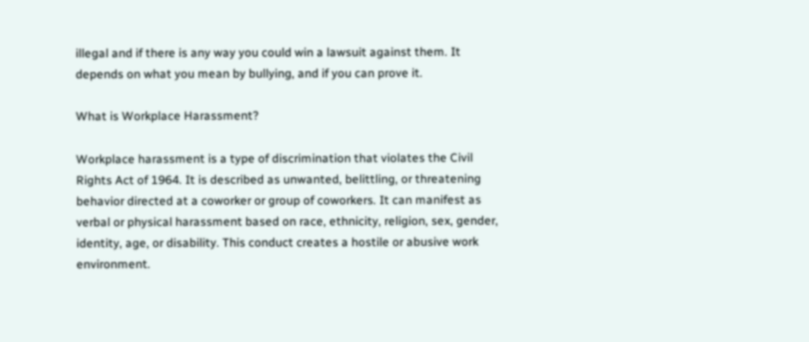illegal and if there is any way you could win a lawsuit against them. It depends on what you mean by bullying, and if you can prove it.

What is Workplace Harassment?

Workplace harassment is a type of discrimination that violates the Civil Rights Act of 1964. It is described as unwanted, belittling, or threatening behavior directed at a coworker or group of coworkers. It can manifest as verbal or physical harassment based on race, ethnicity, religion, sex, gender, identity, age, or disability. This conduct creates a hostile or abusive work environment.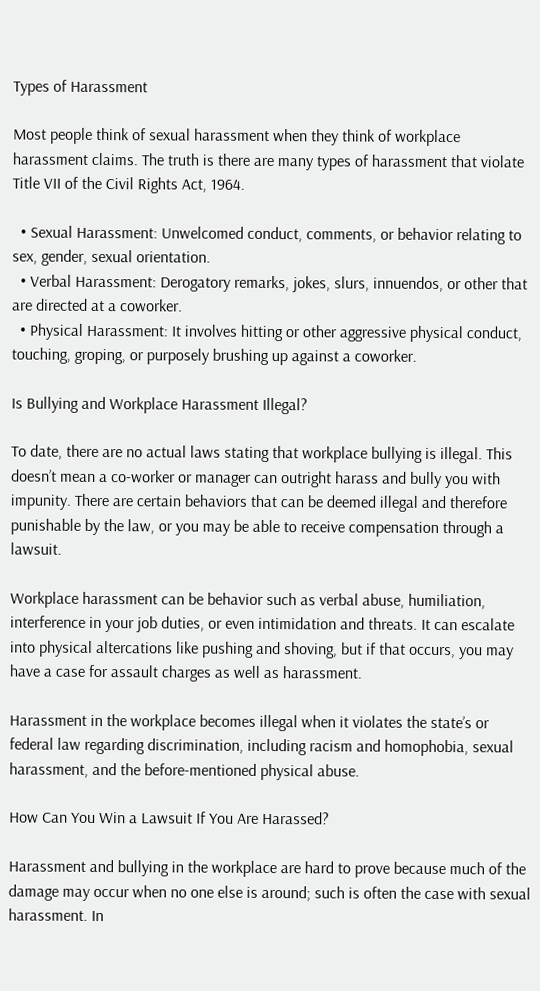Types of Harassment

Most people think of sexual harassment when they think of workplace harassment claims. The truth is there are many types of harassment that violate Title VII of the Civil Rights Act, 1964.

  • Sexual Harassment: Unwelcomed conduct, comments, or behavior relating to sex, gender, sexual orientation.
  • Verbal Harassment: Derogatory remarks, jokes, slurs, innuendos, or other that are directed at a coworker.
  • Physical Harassment: It involves hitting or other aggressive physical conduct, touching, groping, or purposely brushing up against a coworker.

Is Bullying and Workplace Harassment Illegal?

To date, there are no actual laws stating that workplace bullying is illegal. This doesn’t mean a co-worker or manager can outright harass and bully you with impunity. There are certain behaviors that can be deemed illegal and therefore punishable by the law, or you may be able to receive compensation through a lawsuit.

Workplace harassment can be behavior such as verbal abuse, humiliation, interference in your job duties, or even intimidation and threats. It can escalate into physical altercations like pushing and shoving, but if that occurs, you may have a case for assault charges as well as harassment.

Harassment in the workplace becomes illegal when it violates the state’s or federal law regarding discrimination, including racism and homophobia, sexual harassment, and the before-mentioned physical abuse.

How Can You Win a Lawsuit If You Are Harassed?

Harassment and bullying in the workplace are hard to prove because much of the damage may occur when no one else is around; such is often the case with sexual harassment. In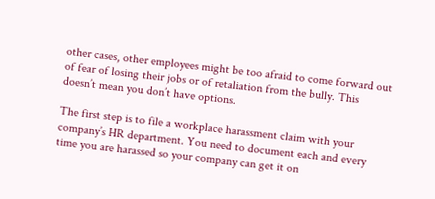other cases, other employees might be too afraid to come forward out of fear of losing their jobs or of retaliation from the bully. This doesn’t mean you don’t have options.

The first step is to file a workplace harassment claim with your company’s HR department. You need to document each and every time you are harassed so your company can get it on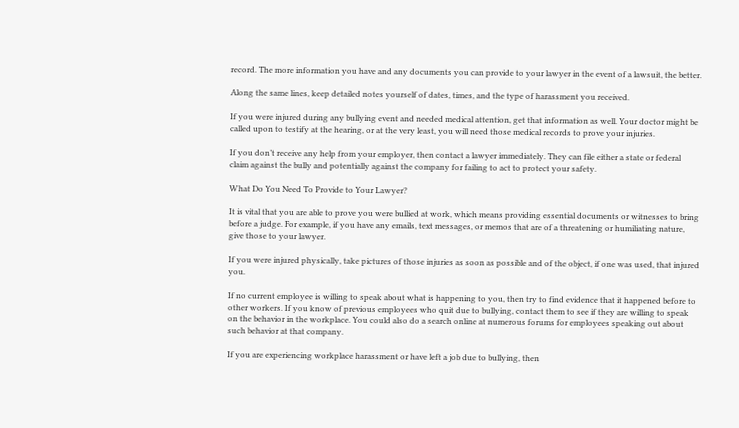record. The more information you have and any documents you can provide to your lawyer in the event of a lawsuit, the better.

Along the same lines, keep detailed notes yourself of dates, times, and the type of harassment you received.

If you were injured during any bullying event and needed medical attention, get that information as well. Your doctor might be called upon to testify at the hearing, or at the very least, you will need those medical records to prove your injuries.

If you don’t receive any help from your employer, then contact a lawyer immediately. They can file either a state or federal claim against the bully and potentially against the company for failing to act to protect your safety.

What Do You Need To Provide to Your Lawyer?

It is vital that you are able to prove you were bullied at work, which means providing essential documents or witnesses to bring before a judge. For example, if you have any emails, text messages, or memos that are of a threatening or humiliating nature, give those to your lawyer.

If you were injured physically, take pictures of those injuries as soon as possible and of the object, if one was used, that injured you.

If no current employee is willing to speak about what is happening to you, then try to find evidence that it happened before to other workers. If you know of previous employees who quit due to bullying, contact them to see if they are willing to speak on the behavior in the workplace. You could also do a search online at numerous forums for employees speaking out about such behavior at that company.

If you are experiencing workplace harassment or have left a job due to bullying, then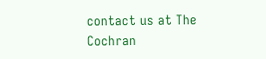contact us at The Cochran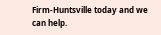Firm-Huntsville today and we can help.